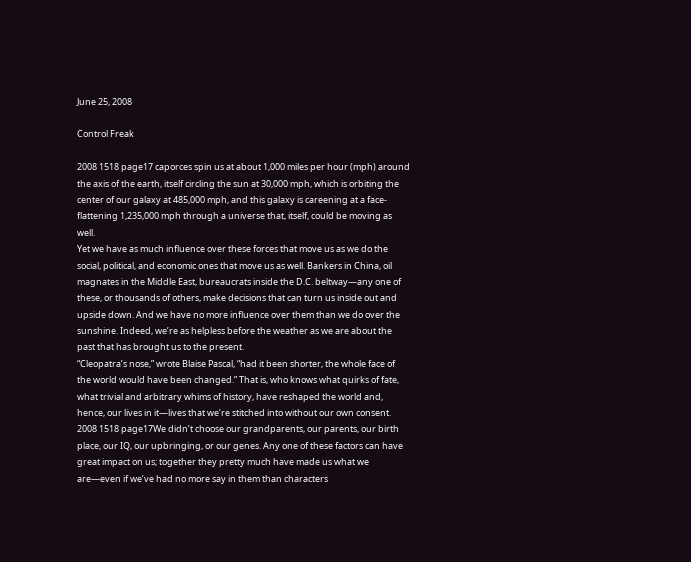June 25, 2008

Control Freak

2008 1518 page17 caporces spin us at about 1,000 miles per hour (mph) around the axis of the earth, itself circling the sun at 30,000 mph, which is orbiting the center of our galaxy at 485,000 mph, and this galaxy is careening at a face-flattening 1,235,000 mph through a universe that, itself, could be moving as well.
Yet we have as much influence over these forces that move us as we do the social, political, and economic ones that move us as well. Bankers in China, oil magnates in the Middle East, bureaucrats inside the D.C. beltway—any one of these, or thousands of others, make decisions that can turn us inside out and upside down. And we have no more influence over them than we do over the sunshine. Indeed, we’re as helpless before the weather as we are about the past that has brought us to the present.
“Cleopatra’s nose,” wrote Blaise Pascal, “had it been shorter, the whole face of the world would have been changed.” That is, who knows what quirks of fate, what trivial and arbitrary whims of history, have reshaped the world and, hence, our lives in it—lives that we’re stitched into without our own consent.
2008 1518 page17We didn’t choose our grandparents, our parents, our birth place, our IQ, our upbringing, or our genes. Any one of these factors can have great impact on us; together they pretty much have made us what we are—even if we’ve had no more say in them than characters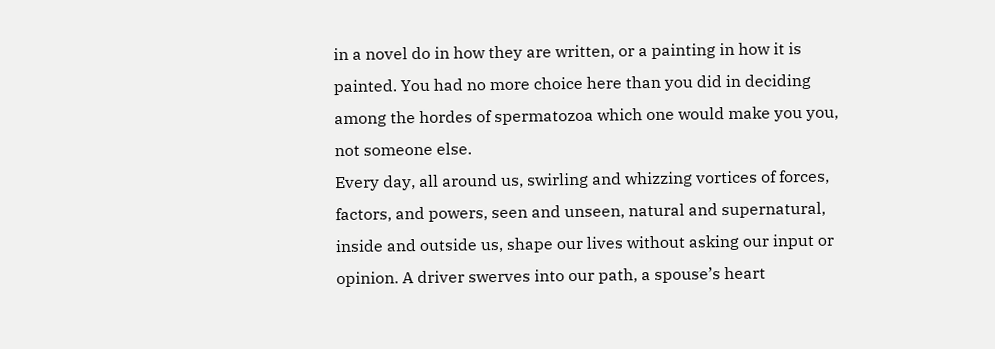in a novel do in how they are written, or a painting in how it is painted. You had no more choice here than you did in deciding among the hordes of spermatozoa which one would make you you, not someone else.
Every day, all around us, swirling and whizzing vortices of forces, factors, and powers, seen and unseen, natural and supernatural, inside and outside us, shape our lives without asking our input or opinion. A driver swerves into our path, a spouse’s heart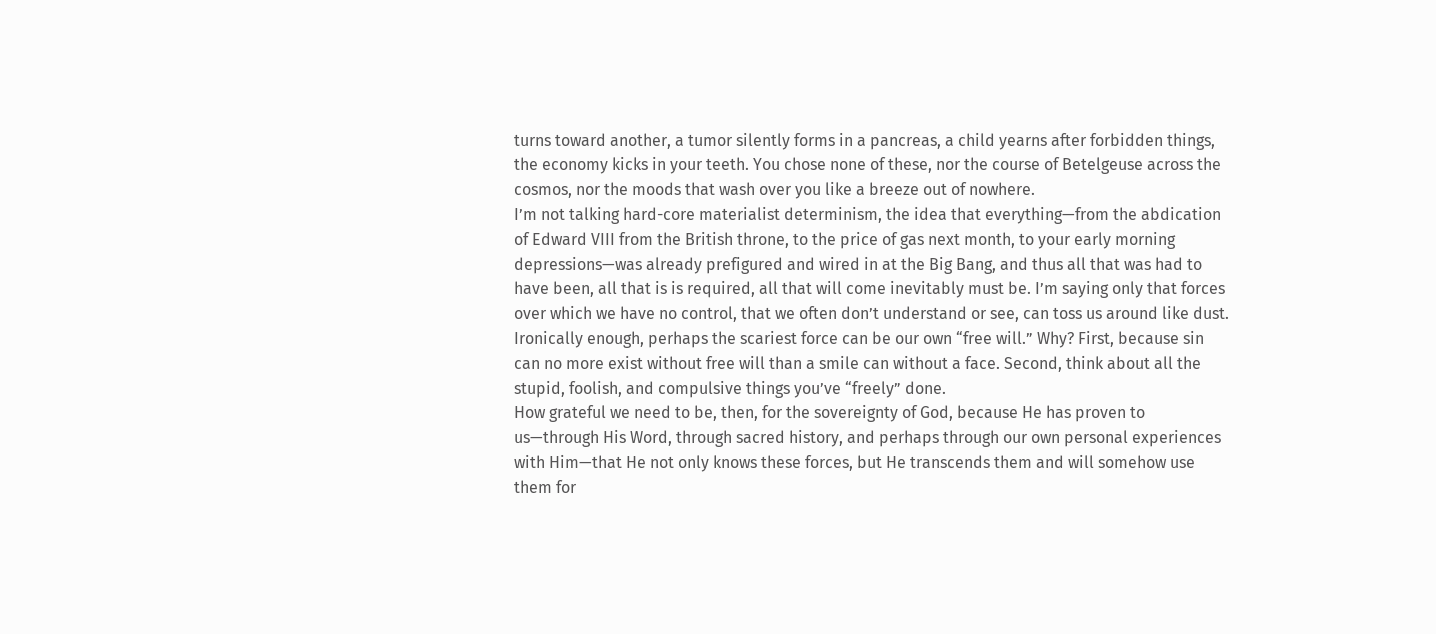turns toward another, a tumor silently forms in a pancreas, a child yearns after forbidden things, the economy kicks in your teeth. You chose none of these, nor the course of Betelgeuse across the cosmos, nor the moods that wash over you like a breeze out of nowhere.
I’m not talking hard-core materialist determinism, the idea that everything—from the abdication of Edward VIII from the British throne, to the price of gas next month, to your early morning depressions—was already prefigured and wired in at the Big Bang, and thus all that was had to have been, all that is is required, all that will come inevitably must be. I’m saying only that forces over which we have no control, that we often don’t understand or see, can toss us around like dust.
Ironically enough, perhaps the scariest force can be our own “free will.” Why? First, because sin can no more exist without free will than a smile can without a face. Second, think about all the stupid, foolish, and compulsive things you’ve “freely” done.
How grateful we need to be, then, for the sovereignty of God, because He has proven to us—through His Word, through sacred history, and perhaps through our own personal experiences with Him—that He not only knows these forces, but He transcends them and will somehow use them for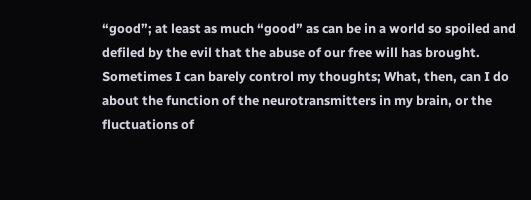“good”; at least as much “good” as can be in a world so spoiled and defiled by the evil that the abuse of our free will has brought.
Sometimes I can barely control my thoughts; What, then, can I do about the function of the neurotransmitters in my brain, or the fluctuations of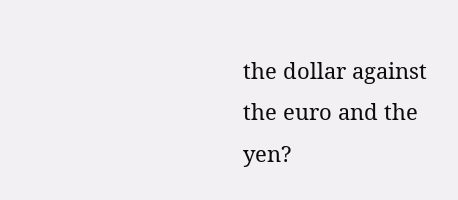the dollar against the euro and the yen?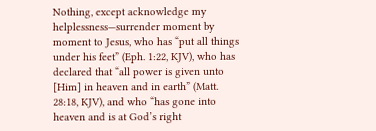Nothing, except acknowledge my helplessness—surrender moment by moment to Jesus, who has “put all things under his feet” (Eph. 1:22, KJV), who has declared that “all power is given unto [Him] in heaven and in earth” (Matt. 28:18, KJV), and who “has gone into heaven and is at God’s right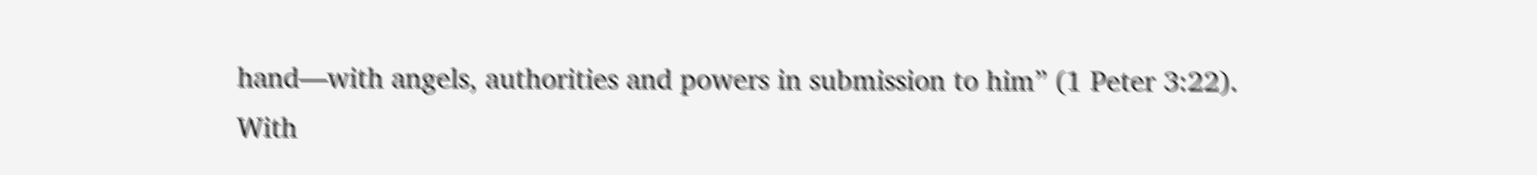hand—with angels, authorities and powers in submission to him” (1 Peter 3:22).
With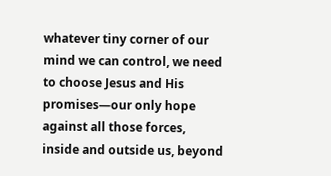whatever tiny corner of our mind we can control, we need to choose Jesus and His promises—our only hope against all those forces, inside and outside us, beyond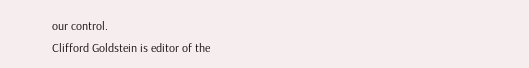our control.
Clifford Goldstein is editor of the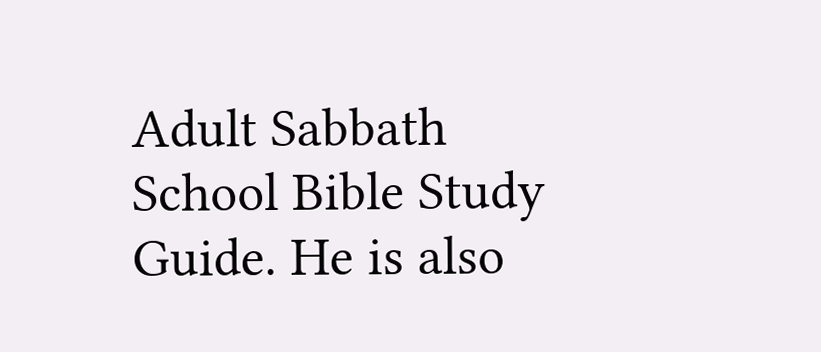Adult Sabbath School Bible Study Guide. He is also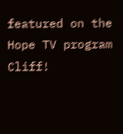featured on the Hope TV program Cliff!